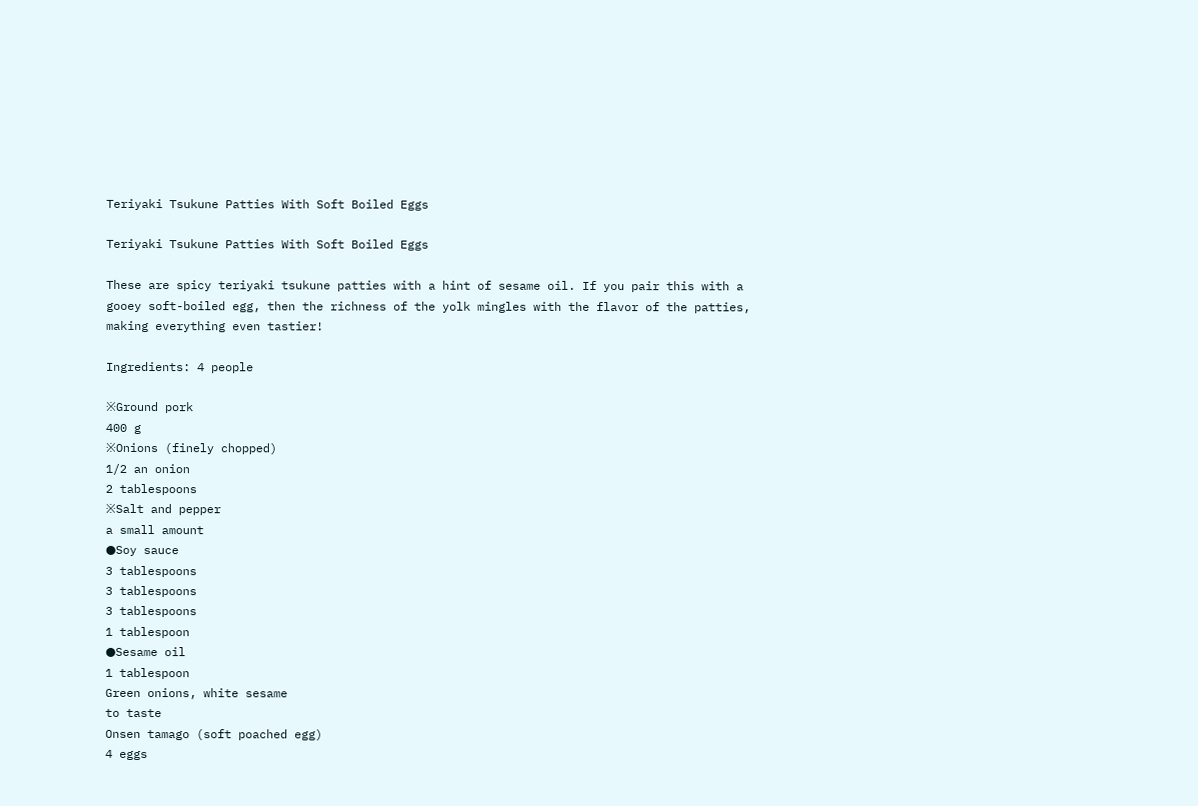Teriyaki Tsukune Patties With Soft Boiled Eggs

Teriyaki Tsukune Patties With Soft Boiled Eggs

These are spicy teriyaki tsukune patties with a hint of sesame oil. If you pair this with a gooey soft-boiled egg, then the richness of the yolk mingles with the flavor of the patties, making everything even tastier!

Ingredients: 4 people

※Ground pork
400 g
※Onions (finely chopped)
1/2 an onion
2 tablespoons
※Salt and pepper
a small amount
●Soy sauce
3 tablespoons
3 tablespoons
3 tablespoons
1 tablespoon
●Sesame oil
1 tablespoon
Green onions, white sesame
to taste
Onsen tamago (soft poached egg)
4 eggs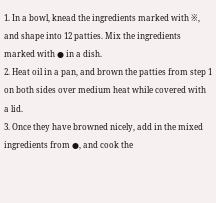1. In a bowl, knead the ingredients marked with ※, and shape into 12 patties. Mix the ingredients marked with ● in a dish.
2. Heat oil in a pan, and brown the patties from step 1 on both sides over medium heat while covered with a lid.
3. Once they have browned nicely, add in the mixed ingredients from ●, and cook the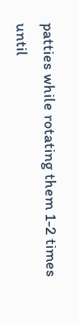patties while rotating them 1-2 times until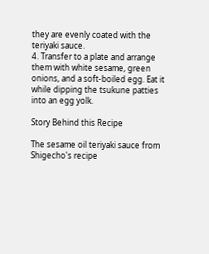they are evenly coated with the teriyaki sauce.
4. Transfer to a plate and arrange them with white sesame, green onions, and a soft-boiled egg. Eat it while dipping the tsukune patties into an egg yolk.

Story Behind this Recipe

The sesame oil teriyaki sauce from Shigecho's recipe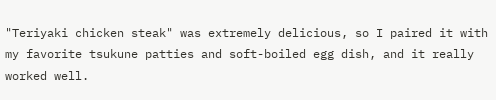"Teriyaki chicken steak" was extremely delicious, so I paired it with my favorite tsukune patties and soft-boiled egg dish, and it really worked well.